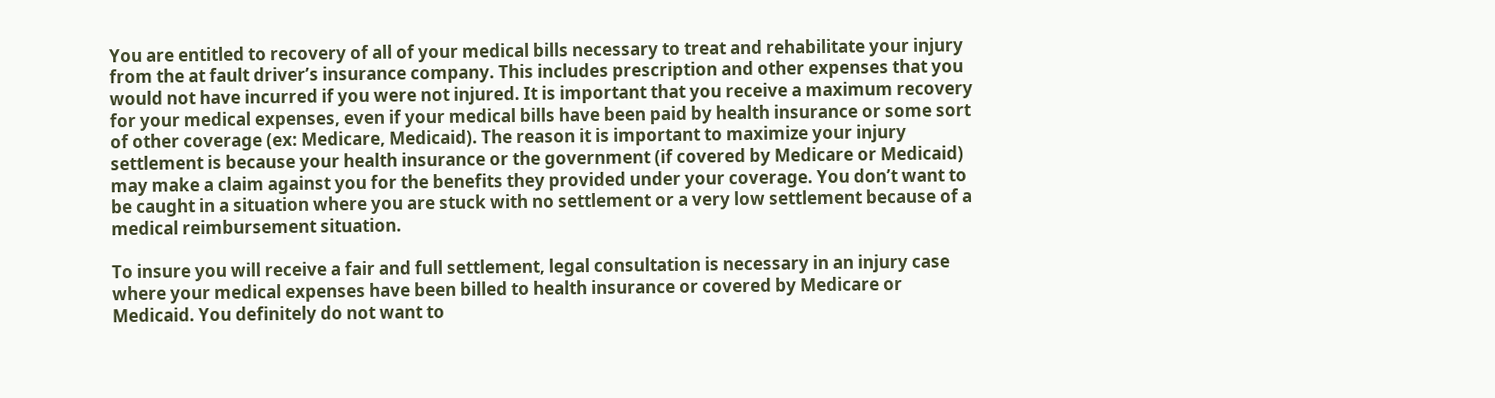You are entitled to recovery of all of your medical bills necessary to treat and rehabilitate your injury from the at fault driver’s insurance company. This includes prescription and other expenses that you would not have incurred if you were not injured. It is important that you receive a maximum recovery for your medical expenses, even if your medical bills have been paid by health insurance or some sort of other coverage (ex: Medicare, Medicaid). The reason it is important to maximize your injury settlement is because your health insurance or the government (if covered by Medicare or Medicaid) may make a claim against you for the benefits they provided under your coverage. You don’t want to be caught in a situation where you are stuck with no settlement or a very low settlement because of a medical reimbursement situation.

To insure you will receive a fair and full settlement, legal consultation is necessary in an injury case where your medical expenses have been billed to health insurance or covered by Medicare or Medicaid. You definitely do not want to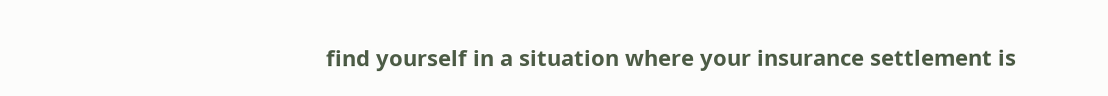find yourself in a situation where your insurance settlement is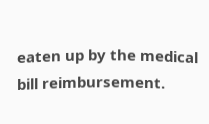eaten up by the medical bill reimbursement.